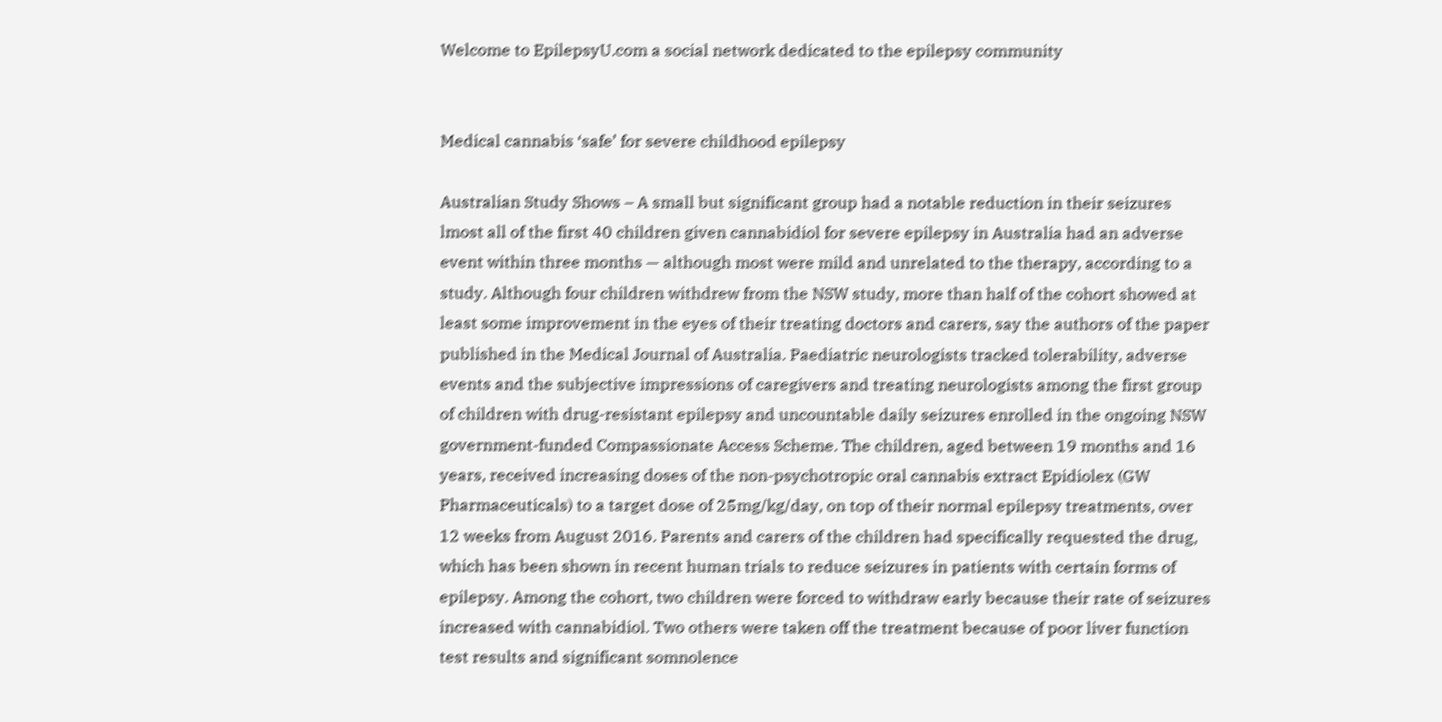Welcome to EpilepsyU.com a social network dedicated to the epilepsy community


Medical cannabis ‘safe’ for severe childhood epilepsy

Australian Study Shows – A small but significant group had a notable reduction in their seizures lmost all of the first 40 children given cannabidiol for severe epilepsy in Australia had an adverse event within three months — although most were mild and unrelated to the therapy, according to a study. Although four children withdrew from the NSW study, more than half of the cohort showed at least some improvement in the eyes of their treating doctors and carers, say the authors of the paper published in the Medical Journal of Australia. Paediatric neurologists tracked tolerability, adverse events and the subjective impressions of caregivers and treating neurologists among the first group of children with drug-resistant epilepsy and uncountable daily seizures enrolled in the ongoing NSW government-funded Compassionate Access Scheme. The children, aged between 19 months and 16 years, received increasing doses of the non-psychotropic oral cannabis extract Epidiolex (GW Pharmaceuticals) to a target dose of 25mg/kg/day, on top of their normal epilepsy treatments, over 12 weeks from August 2016. Parents and carers of the children had specifically requested the drug, which has been shown in recent human trials to reduce seizures in patients with certain forms of epilepsy. Among the cohort, two children were forced to withdraw early because their rate of seizures increased with cannabidiol. Two others were taken off the treatment because of poor liver function test results and significant somnolence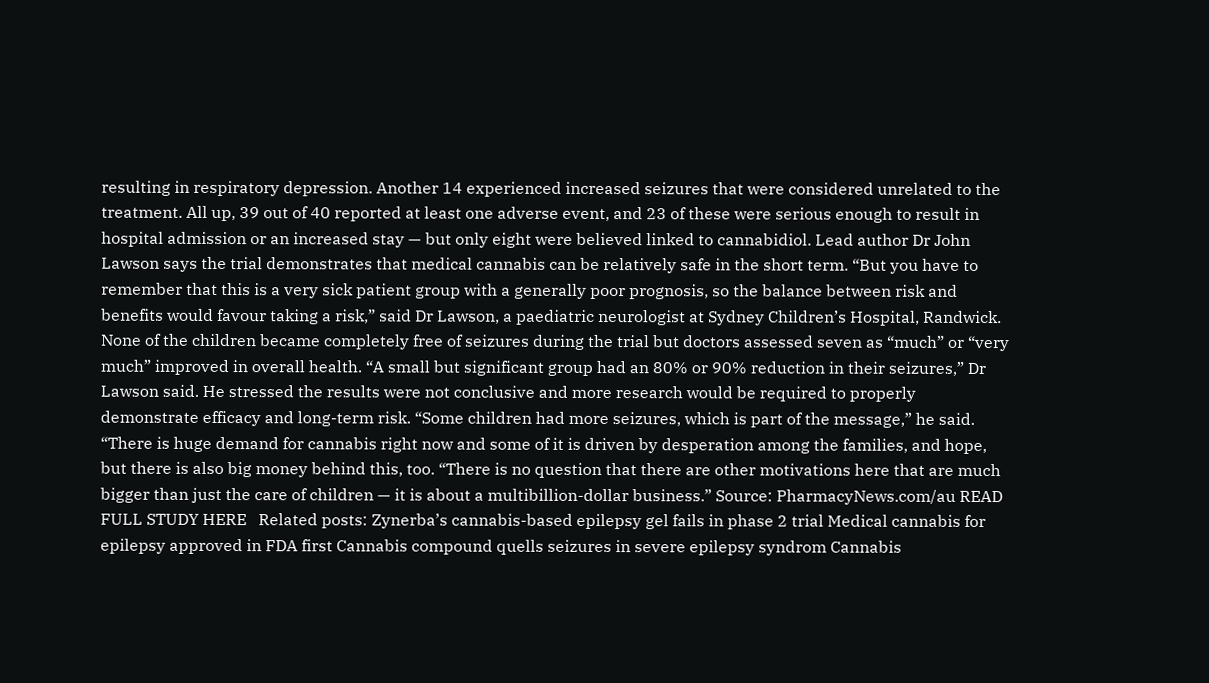resulting in respiratory depression. Another 14 experienced increased seizures that were considered unrelated to the treatment. All up, 39 out of 40 reported at least one adverse event, and 23 of these were serious enough to result in hospital admission or an increased stay — but only eight were believed linked to cannabidiol. Lead author Dr John Lawson says the trial demonstrates that medical cannabis can be relatively safe in the short term. “But you have to remember that this is a very sick patient group with a generally poor prognosis, so the balance between risk and benefits would favour taking a risk,” said Dr Lawson, a paediatric neurologist at Sydney Children’s Hospital, Randwick. None of the children became completely free of seizures during the trial but doctors assessed seven as “much” or “very much” improved in overall health. “A small but significant group had an 80% or 90% reduction in their seizures,” Dr Lawson said. He stressed the results were not conclusive and more research would be required to properly demonstrate efficacy and long-term risk. “Some children had more seizures, which is part of the message,” he said. “There is huge demand for cannabis right now and some of it is driven by desperation among the families, and hope, but there is also big money behind this, too. “There is no question that there are other motivations here that are much bigger than just the care of children — it is about a multibillion-dollar business.” Source: PharmacyNews.com/au READ FULL STUDY HERE   Related posts: Zynerba’s cannabis-based epilepsy gel fails in phase 2 trial Medical cannabis for epilepsy approved in FDA first Cannabis compound quells seizures in severe epilepsy syndrom Cannabis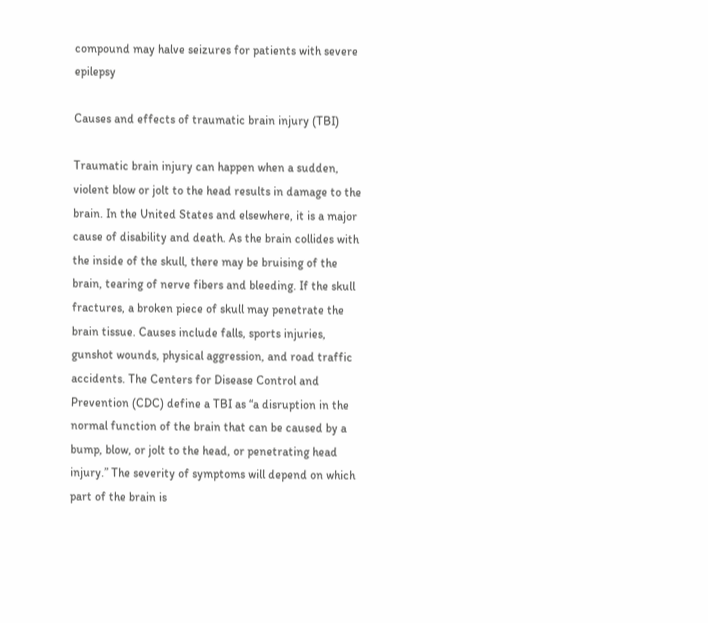compound may halve seizures for patients with severe epilepsy

Causes and effects of traumatic brain injury (TBI)

Traumatic brain injury can happen when a sudden, violent blow or jolt to the head results in damage to the brain. In the United States and elsewhere, it is a major cause of disability and death. As the brain collides with the inside of the skull, there may be bruising of the brain, tearing of nerve fibers and bleeding. If the skull fractures, a broken piece of skull may penetrate the brain tissue. Causes include falls, sports injuries, gunshot wounds, physical aggression, and road traffic accidents. The Centers for Disease Control and Prevention (CDC) define a TBI as “a disruption in the normal function of the brain that can be caused by a bump, blow, or jolt to the head, or penetrating head injury.” The severity of symptoms will depend on which part of the brain is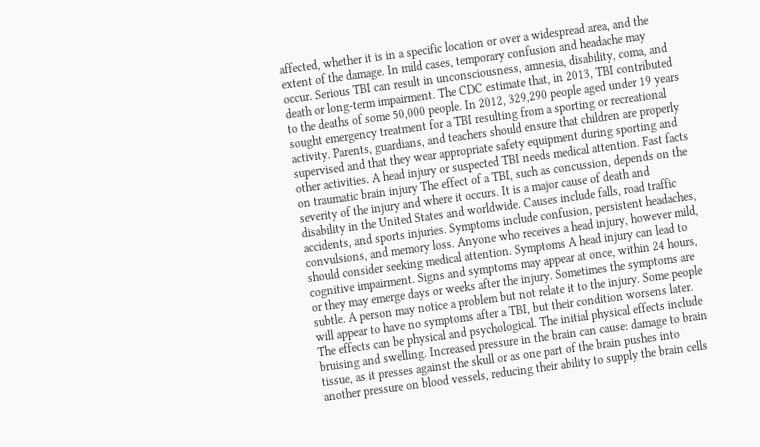affected, whether it is in a specific location or over a widespread area, and the extent of the damage. In mild cases, temporary confusion and headache may occur. Serious TBI can result in unconsciousness, amnesia, disability, coma, and death or long-term impairment. The CDC estimate that, in 2013, TBI contributed to the deaths of some 50,000 people. In 2012, 329,290 people aged under 19 years sought emergency treatment for a TBI resulting from a sporting or recreational activity. Parents, guardians, and teachers should ensure that children are properly supervised and that they wear appropriate safety equipment during sporting and other activities. A head injury or suspected TBI needs medical attention. Fast facts on traumatic brain injury The effect of a TBI, such as concussion, depends on the severity of the injury and where it occurs. It is a major cause of death and disability in the United States and worldwide. Causes include falls, road traffic accidents, and sports injuries. Symptoms include confusion, persistent headaches, convulsions, and memory loss. Anyone who receives a head injury, however mild, should consider seeking medical attention. Symptoms A head injury can lead to cognitive impairment. Signs and symptoms may appear at once, within 24 hours, or they may emerge days or weeks after the injury. Sometimes the symptoms are subtle. A person may notice a problem but not relate it to the injury. Some people will appear to have no symptoms after a TBI, but their condition worsens later. The effects can be physical and psychological. The initial physical effects include bruising and swelling. Increased pressure in the brain can cause: damage to brain tissue, as it presses against the skull or as one part of the brain pushes into another pressure on blood vessels, reducing their ability to supply the brain cells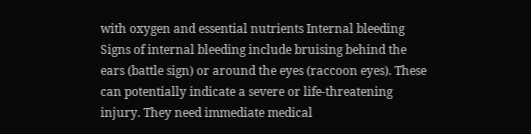with oxygen and essential nutrients Internal bleeding Signs of internal bleeding include bruising behind the ears (battle sign) or around the eyes (raccoon eyes). These can potentially indicate a severe or life-threatening injury. They need immediate medical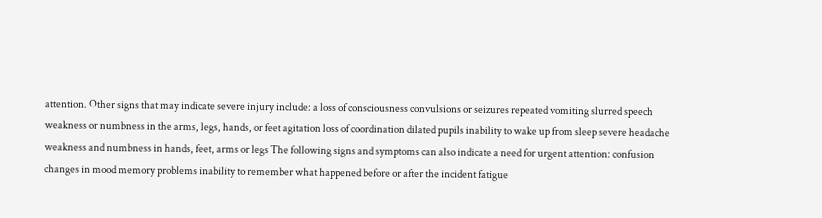attention. Other signs that may indicate severe injury include: a loss of consciousness convulsions or seizures repeated vomiting slurred speech weakness or numbness in the arms, legs, hands, or feet agitation loss of coordination dilated pupils inability to wake up from sleep severe headache weakness and numbness in hands, feet, arms or legs The following signs and symptoms can also indicate a need for urgent attention: confusion changes in mood memory problems inability to remember what happened before or after the incident fatigue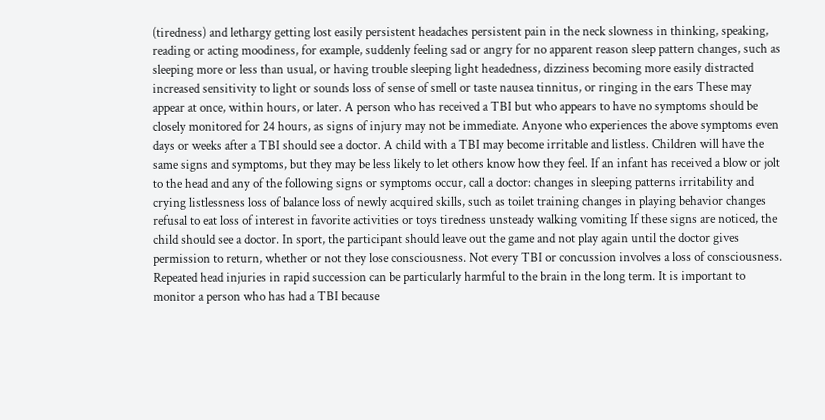(tiredness) and lethargy getting lost easily persistent headaches persistent pain in the neck slowness in thinking, speaking, reading or acting moodiness, for example, suddenly feeling sad or angry for no apparent reason sleep pattern changes, such as sleeping more or less than usual, or having trouble sleeping light headedness, dizziness becoming more easily distracted increased sensitivity to light or sounds loss of sense of smell or taste nausea tinnitus, or ringing in the ears These may appear at once, within hours, or later. A person who has received a TBI but who appears to have no symptoms should be closely monitored for 24 hours, as signs of injury may not be immediate. Anyone who experiences the above symptoms even days or weeks after a TBI should see a doctor. A child with a TBI may become irritable and listless. Children will have the same signs and symptoms, but they may be less likely to let others know how they feel. If an infant has received a blow or jolt to the head and any of the following signs or symptoms occur, call a doctor: changes in sleeping patterns irritability and crying listlessness loss of balance loss of newly acquired skills, such as toilet training changes in playing behavior changes refusal to eat loss of interest in favorite activities or toys tiredness unsteady walking vomiting If these signs are noticed, the child should see a doctor. In sport, the participant should leave out the game and not play again until the doctor gives permission to return, whether or not they lose consciousness. Not every TBI or concussion involves a loss of consciousness. Repeated head injuries in rapid succession can be particularly harmful to the brain in the long term. It is important to monitor a person who has had a TBI because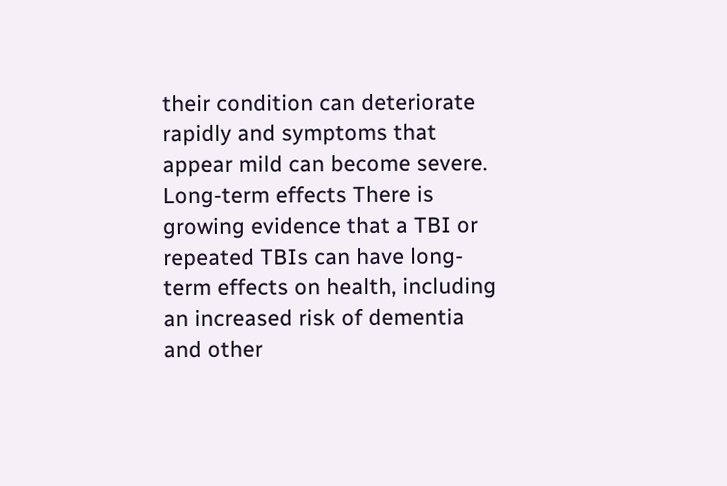their condition can deteriorate rapidly and symptoms that appear mild can become severe. Long-term effects There is growing evidence that a TBI or repeated TBIs can have long-term effects on health, including an increased risk of dementia and other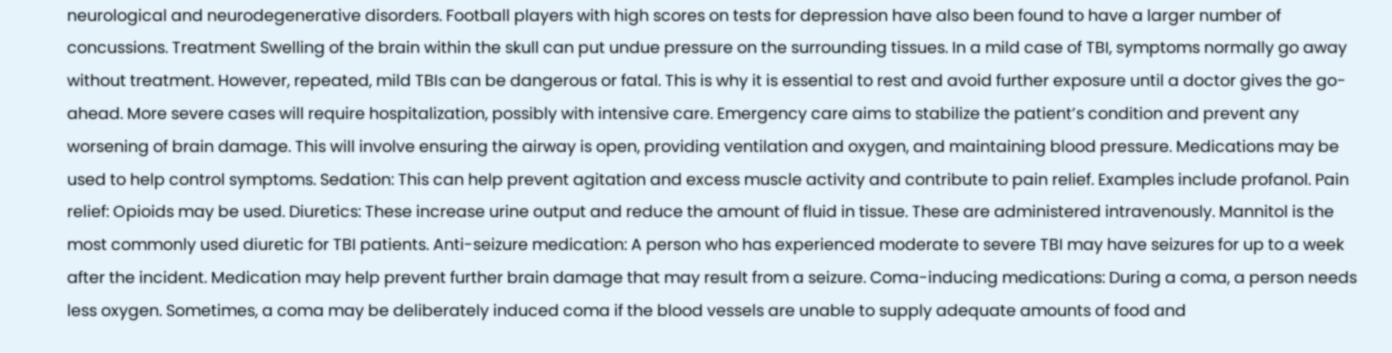neurological and neurodegenerative disorders. Football players with high scores on tests for depression have also been found to have a larger number of concussions. Treatment Swelling of the brain within the skull can put undue pressure on the surrounding tissues. In a mild case of TBI, symptoms normally go away without treatment. However, repeated, mild TBIs can be dangerous or fatal. This is why it is essential to rest and avoid further exposure until a doctor gives the go-ahead. More severe cases will require hospitalization, possibly with intensive care. Emergency care aims to stabilize the patient’s condition and prevent any worsening of brain damage. This will involve ensuring the airway is open, providing ventilation and oxygen, and maintaining blood pressure. Medications may be used to help control symptoms. Sedation: This can help prevent agitation and excess muscle activity and contribute to pain relief. Examples include profanol. Pain relief: Opioids may be used. Diuretics: These increase urine output and reduce the amount of fluid in tissue. These are administered intravenously. Mannitol is the most commonly used diuretic for TBI patients. Anti-seizure medication: A person who has experienced moderate to severe TBI may have seizures for up to a week after the incident. Medication may help prevent further brain damage that may result from a seizure. Coma-inducing medications: During a coma, a person needs less oxygen. Sometimes, a coma may be deliberately induced coma if the blood vessels are unable to supply adequate amounts of food and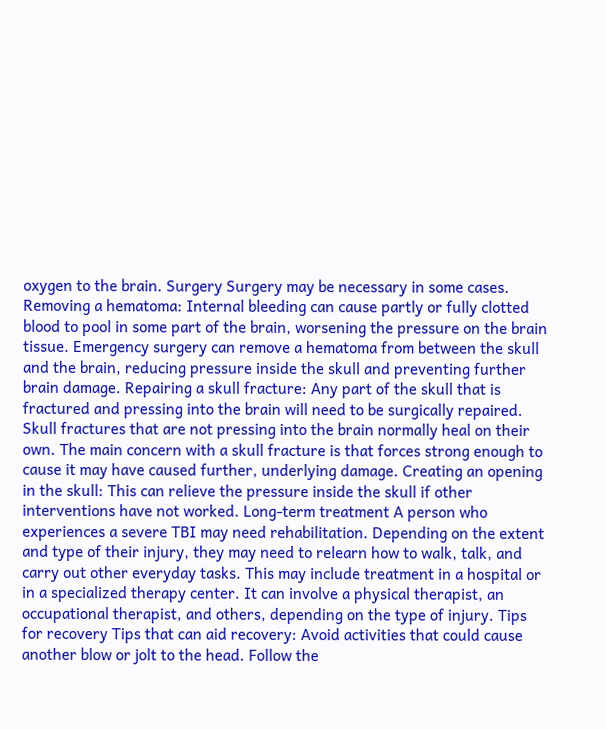oxygen to the brain. Surgery Surgery may be necessary in some cases. Removing a hematoma: Internal bleeding can cause partly or fully clotted blood to pool in some part of the brain, worsening the pressure on the brain tissue. Emergency surgery can remove a hematoma from between the skull and the brain, reducing pressure inside the skull and preventing further brain damage. Repairing a skull fracture: Any part of the skull that is fractured and pressing into the brain will need to be surgically repaired. Skull fractures that are not pressing into the brain normally heal on their own. The main concern with a skull fracture is that forces strong enough to cause it may have caused further, underlying damage. Creating an opening in the skull: This can relieve the pressure inside the skull if other interventions have not worked. Long-term treatment A person who experiences a severe TBI may need rehabilitation. Depending on the extent and type of their injury, they may need to relearn how to walk, talk, and carry out other everyday tasks. This may include treatment in a hospital or in a specialized therapy center. It can involve a physical therapist, an occupational therapist, and others, depending on the type of injury. Tips for recovery Tips that can aid recovery: Avoid activities that could cause another blow or jolt to the head. Follow the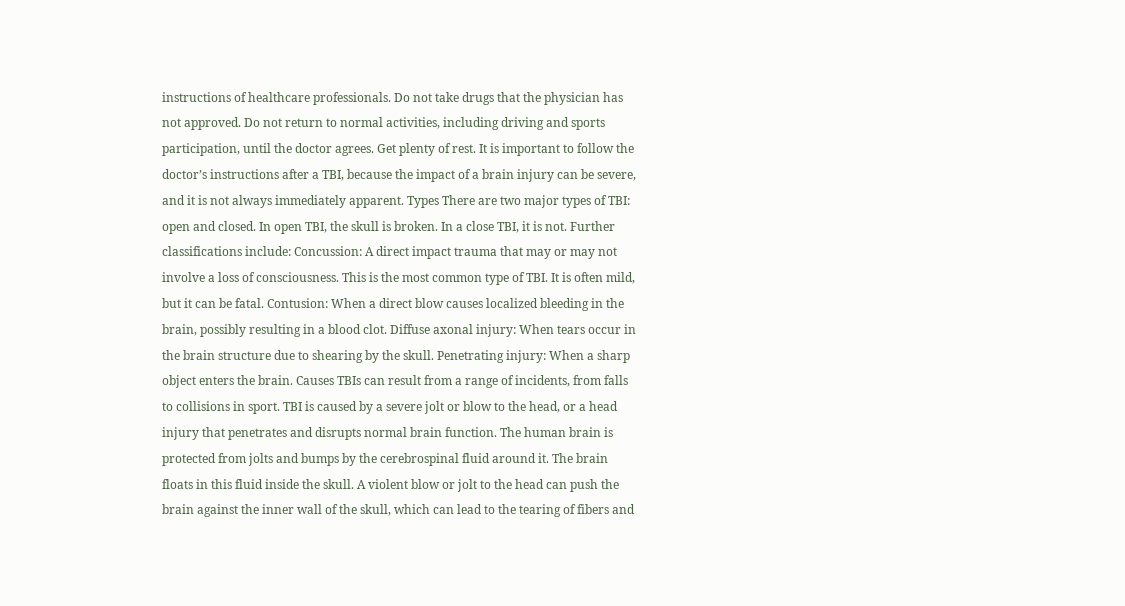instructions of healthcare professionals. Do not take drugs that the physician has not approved. Do not return to normal activities, including driving and sports participation, until the doctor agrees. Get plenty of rest. It is important to follow the doctor’s instructions after a TBI, because the impact of a brain injury can be severe, and it is not always immediately apparent. Types There are two major types of TBI: open and closed. In open TBI, the skull is broken. In a close TBI, it is not. Further classifications include: Concussion: A direct impact trauma that may or may not involve a loss of consciousness. This is the most common type of TBI. It is often mild, but it can be fatal. Contusion: When a direct blow causes localized bleeding in the brain, possibly resulting in a blood clot. Diffuse axonal injury: When tears occur in the brain structure due to shearing by the skull. Penetrating injury: When a sharp object enters the brain. Causes TBIs can result from a range of incidents, from falls to collisions in sport. TBI is caused by a severe jolt or blow to the head, or a head injury that penetrates and disrupts normal brain function. The human brain is protected from jolts and bumps by the cerebrospinal fluid around it. The brain floats in this fluid inside the skull. A violent blow or jolt to the head can push the brain against the inner wall of the skull, which can lead to the tearing of fibers and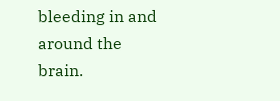bleeding in and around the brain.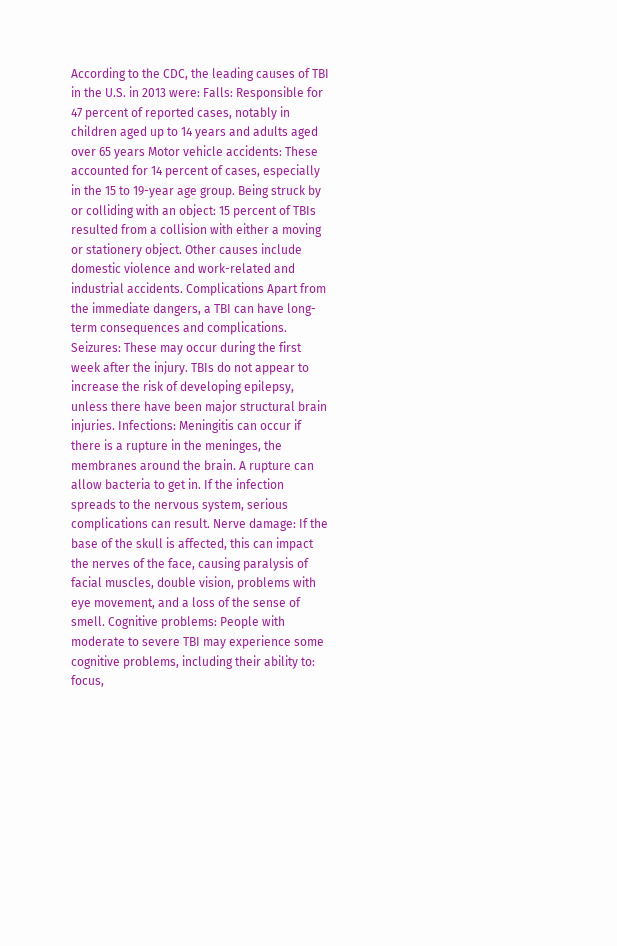According to the CDC, the leading causes of TBI in the U.S. in 2013 were: Falls: Responsible for 47 percent of reported cases, notably in children aged up to 14 years and adults aged over 65 years Motor vehicle accidents: These accounted for 14 percent of cases, especially in the 15 to 19-year age group. Being struck by or colliding with an object: 15 percent of TBIs resulted from a collision with either a moving or stationery object. Other causes include domestic violence and work-related and industrial accidents. Complications Apart from the immediate dangers, a TBI can have long-term consequences and complications. Seizures: These may occur during the first week after the injury. TBIs do not appear to increase the risk of developing epilepsy, unless there have been major structural brain injuries. Infections: Meningitis can occur if there is a rupture in the meninges, the membranes around the brain. A rupture can allow bacteria to get in. If the infection spreads to the nervous system, serious complications can result. Nerve damage: If the base of the skull is affected, this can impact the nerves of the face, causing paralysis of facial muscles, double vision, problems with eye movement, and a loss of the sense of smell. Cognitive problems: People with moderate to severe TBI may experience some cognitive problems, including their ability to: focus,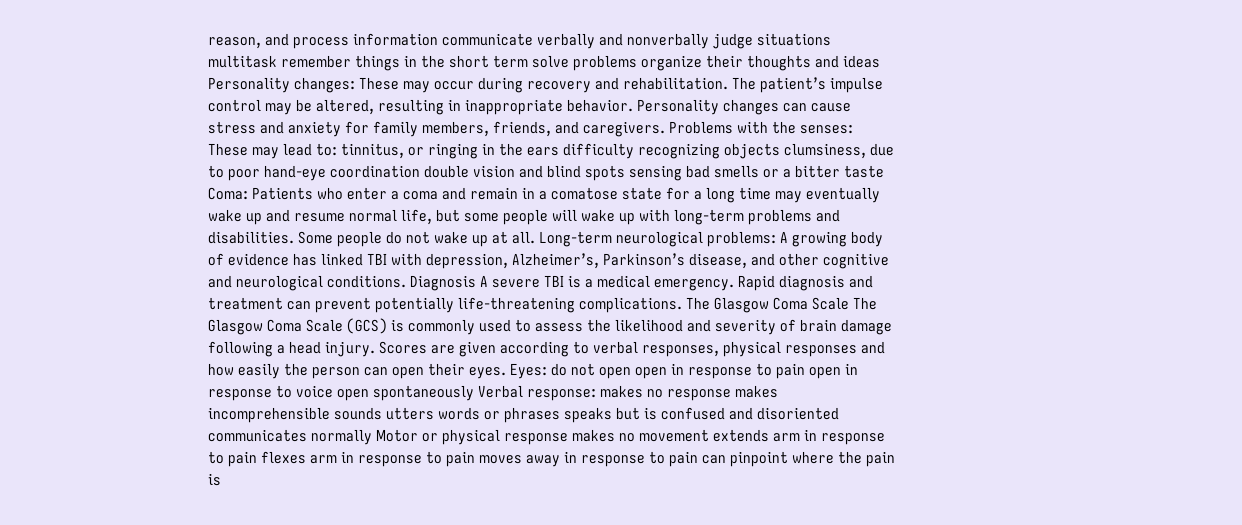reason, and process information communicate verbally and nonverbally judge situations multitask remember things in the short term solve problems organize their thoughts and ideas Personality changes: These may occur during recovery and rehabilitation. The patient’s impulse control may be altered, resulting in inappropriate behavior. Personality changes can cause stress and anxiety for family members, friends, and caregivers. Problems with the senses: These may lead to: tinnitus, or ringing in the ears difficulty recognizing objects clumsiness, due to poor hand-eye coordination double vision and blind spots sensing bad smells or a bitter taste Coma: Patients who enter a coma and remain in a comatose state for a long time may eventually wake up and resume normal life, but some people will wake up with long-term problems and disabilities. Some people do not wake up at all. Long-term neurological problems: A growing body of evidence has linked TBI with depression, Alzheimer’s, Parkinson’s disease, and other cognitive and neurological conditions. Diagnosis A severe TBI is a medical emergency. Rapid diagnosis and treatment can prevent potentially life-threatening complications. The Glasgow Coma Scale The Glasgow Coma Scale (GCS) is commonly used to assess the likelihood and severity of brain damage following a head injury. Scores are given according to verbal responses, physical responses and how easily the person can open their eyes. Eyes: do not open open in response to pain open in response to voice open spontaneously Verbal response: makes no response makes incomprehensible sounds utters words or phrases speaks but is confused and disoriented communicates normally Motor or physical response makes no movement extends arm in response to pain flexes arm in response to pain moves away in response to pain can pinpoint where the pain is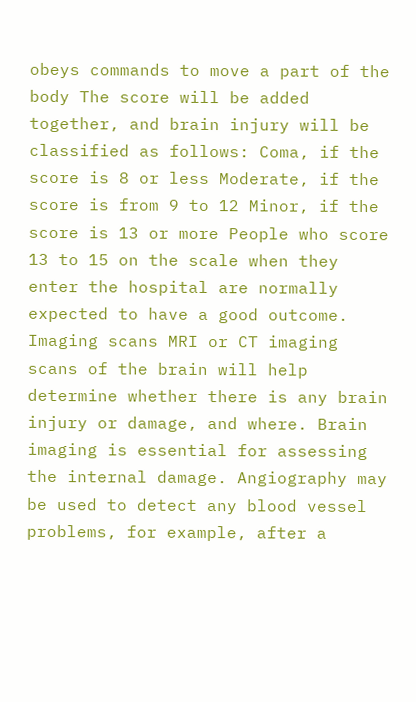obeys commands to move a part of the body The score will be added together, and brain injury will be classified as follows: Coma, if the score is 8 or less Moderate, if the score is from 9 to 12 Minor, if the score is 13 or more People who score 13 to 15 on the scale when they enter the hospital are normally expected to have a good outcome. Imaging scans MRI or CT imaging scans of the brain will help determine whether there is any brain injury or damage, and where. Brain imaging is essential for assessing the internal damage. Angiography may be used to detect any blood vessel problems, for example, after a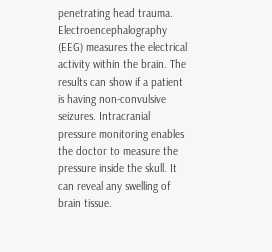penetrating head trauma. Electroencephalography (EEG) measures the electrical activity within the brain. The results can show if a patient is having non-convulsive seizures. Intracranial pressure monitoring enables the doctor to measure the pressure inside the skull. It can reveal any swelling of brain tissue.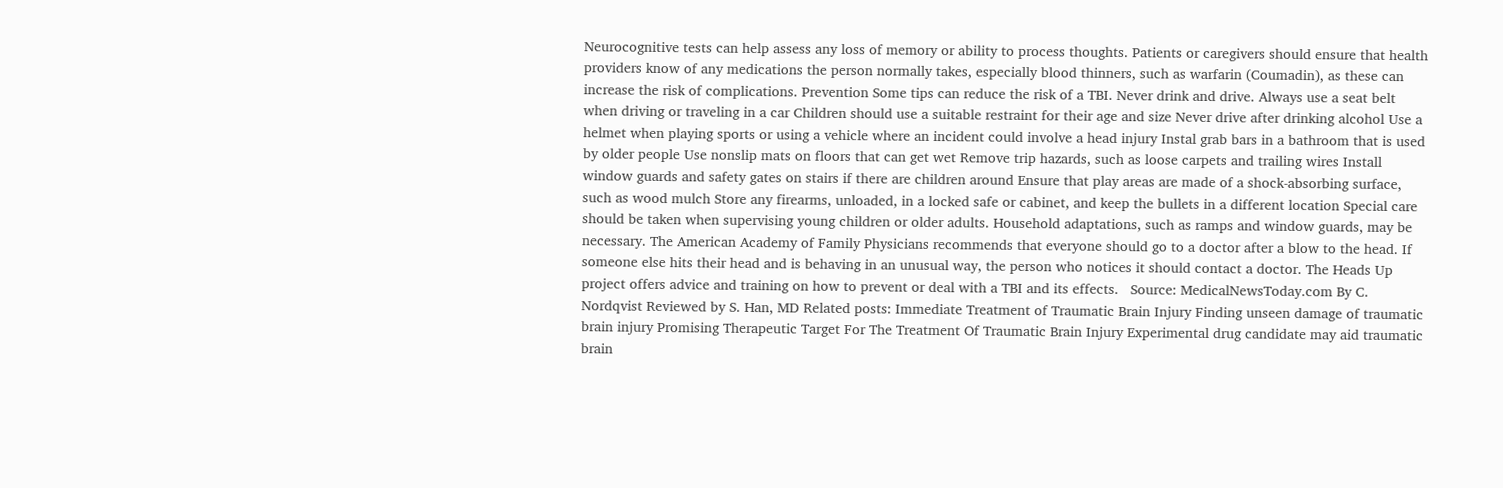Neurocognitive tests can help assess any loss of memory or ability to process thoughts. Patients or caregivers should ensure that health providers know of any medications the person normally takes, especially blood thinners, such as warfarin (Coumadin), as these can increase the risk of complications. Prevention Some tips can reduce the risk of a TBI. Never drink and drive. Always use a seat belt when driving or traveling in a car Children should use a suitable restraint for their age and size Never drive after drinking alcohol Use a helmet when playing sports or using a vehicle where an incident could involve a head injury Instal grab bars in a bathroom that is used by older people Use nonslip mats on floors that can get wet Remove trip hazards, such as loose carpets and trailing wires Install window guards and safety gates on stairs if there are children around Ensure that play areas are made of a shock-absorbing surface, such as wood mulch Store any firearms, unloaded, in a locked safe or cabinet, and keep the bullets in a different location Special care should be taken when supervising young children or older adults. Household adaptations, such as ramps and window guards, may be necessary. The American Academy of Family Physicians recommends that everyone should go to a doctor after a blow to the head. If someone else hits their head and is behaving in an unusual way, the person who notices it should contact a doctor. The Heads Up project offers advice and training on how to prevent or deal with a TBI and its effects.   Source: MedicalNewsToday.com By C. Nordqvist Reviewed by S. Han, MD Related posts: Immediate Treatment of Traumatic Brain Injury Finding unseen damage of traumatic brain injury Promising Therapeutic Target For The Treatment Of Traumatic Brain Injury Experimental drug candidate may aid traumatic brain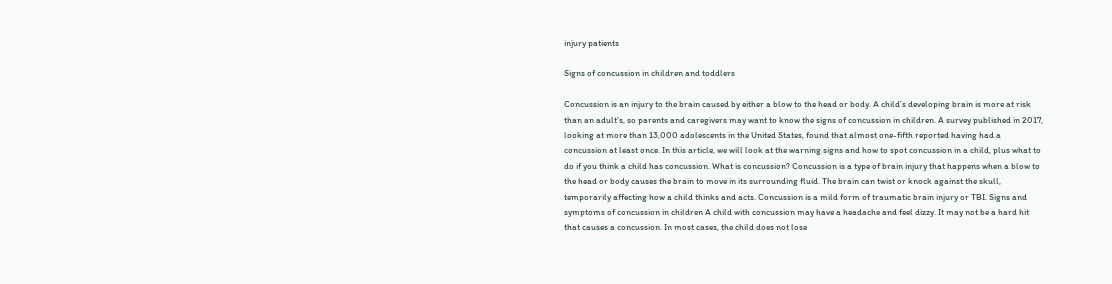injury patients

Signs of concussion in children and toddlers

Concussion is an injury to the brain caused by either a blow to the head or body. A child’s developing brain is more at risk than an adult’s, so parents and caregivers may want to know the signs of concussion in children. A survey published in 2017, looking at more than 13,000 adolescents in the United States, found that almost one-fifth reported having had a concussion at least once. In this article, we will look at the warning signs and how to spot concussion in a child, plus what to do if you think a child has concussion. What is concussion? Concussion is a type of brain injury that happens when a blow to the head or body causes the brain to move in its surrounding fluid. The brain can twist or knock against the skull, temporarily affecting how a child thinks and acts. Concussion is a mild form of traumatic brain injury or TBI. Signs and symptoms of concussion in children A child with concussion may have a headache and feel dizzy. It may not be a hard hit that causes a concussion. In most cases, the child does not lose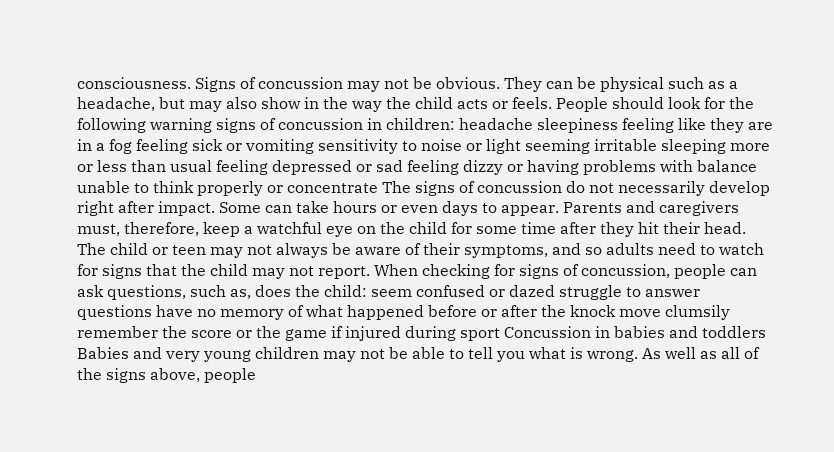consciousness. Signs of concussion may not be obvious. They can be physical such as a headache, but may also show in the way the child acts or feels. People should look for the following warning signs of concussion in children: headache sleepiness feeling like they are in a fog feeling sick or vomiting sensitivity to noise or light seeming irritable sleeping more or less than usual feeling depressed or sad feeling dizzy or having problems with balance unable to think properly or concentrate The signs of concussion do not necessarily develop right after impact. Some can take hours or even days to appear. Parents and caregivers must, therefore, keep a watchful eye on the child for some time after they hit their head. The child or teen may not always be aware of their symptoms, and so adults need to watch for signs that the child may not report. When checking for signs of concussion, people can ask questions, such as, does the child: seem confused or dazed struggle to answer questions have no memory of what happened before or after the knock move clumsily remember the score or the game if injured during sport Concussion in babies and toddlers Babies and very young children may not be able to tell you what is wrong. As well as all of the signs above, people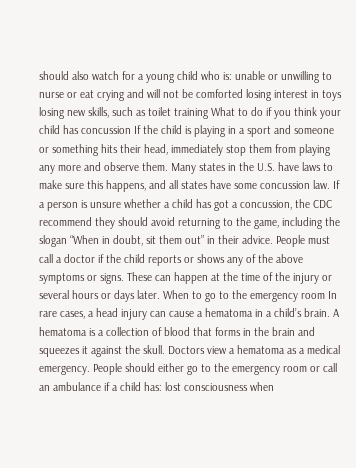should also watch for a young child who is: unable or unwilling to nurse or eat crying and will not be comforted losing interest in toys losing new skills, such as toilet training What to do if you think your child has concussion If the child is playing in a sport and someone or something hits their head, immediately stop them from playing any more and observe them. Many states in the U.S. have laws to make sure this happens, and all states have some concussion law. If a person is unsure whether a child has got a concussion, the CDC recommend they should avoid returning to the game, including the slogan “When in doubt, sit them out” in their advice. People must call a doctor if the child reports or shows any of the above symptoms or signs. These can happen at the time of the injury or several hours or days later. When to go to the emergency room In rare cases, a head injury can cause a hematoma in a child’s brain. A hematoma is a collection of blood that forms in the brain and squeezes it against the skull. Doctors view a hematoma as a medical emergency. People should either go to the emergency room or call an ambulance if a child has: lost consciousness when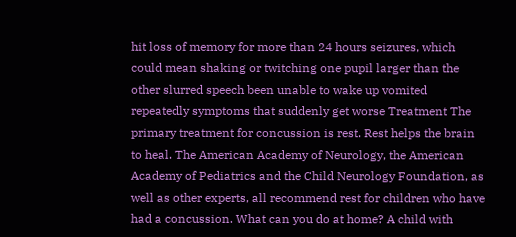hit loss of memory for more than 24 hours seizures, which could mean shaking or twitching one pupil larger than the other slurred speech been unable to wake up vomited repeatedly symptoms that suddenly get worse Treatment The primary treatment for concussion is rest. Rest helps the brain to heal. The American Academy of Neurology, the American Academy of Pediatrics and the Child Neurology Foundation, as well as other experts, all recommend rest for children who have had a concussion. What can you do at home? A child with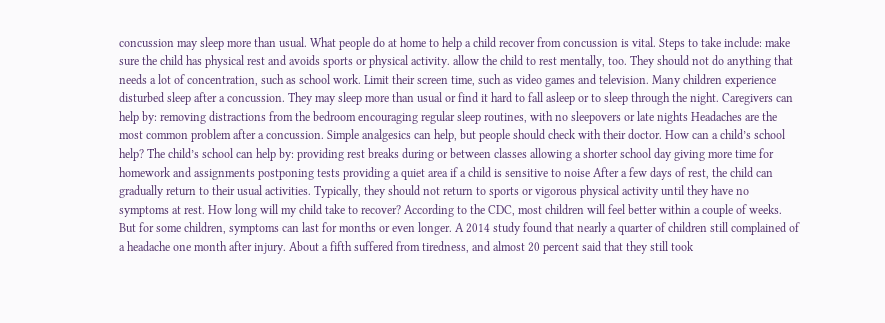concussion may sleep more than usual. What people do at home to help a child recover from concussion is vital. Steps to take include: make sure the child has physical rest and avoids sports or physical activity. allow the child to rest mentally, too. They should not do anything that needs a lot of concentration, such as school work. Limit their screen time, such as video games and television. Many children experience disturbed sleep after a concussion. They may sleep more than usual or find it hard to fall asleep or to sleep through the night. Caregivers can help by: removing distractions from the bedroom encouraging regular sleep routines, with no sleepovers or late nights Headaches are the most common problem after a concussion. Simple analgesics can help, but people should check with their doctor. How can a child’s school help? The child’s school can help by: providing rest breaks during or between classes allowing a shorter school day giving more time for homework and assignments postponing tests providing a quiet area if a child is sensitive to noise After a few days of rest, the child can gradually return to their usual activities. Typically, they should not return to sports or vigorous physical activity until they have no symptoms at rest. How long will my child take to recover? According to the CDC, most children will feel better within a couple of weeks. But for some children, symptoms can last for months or even longer. A 2014 study found that nearly a quarter of children still complained of a headache one month after injury. About a fifth suffered from tiredness, and almost 20 percent said that they still took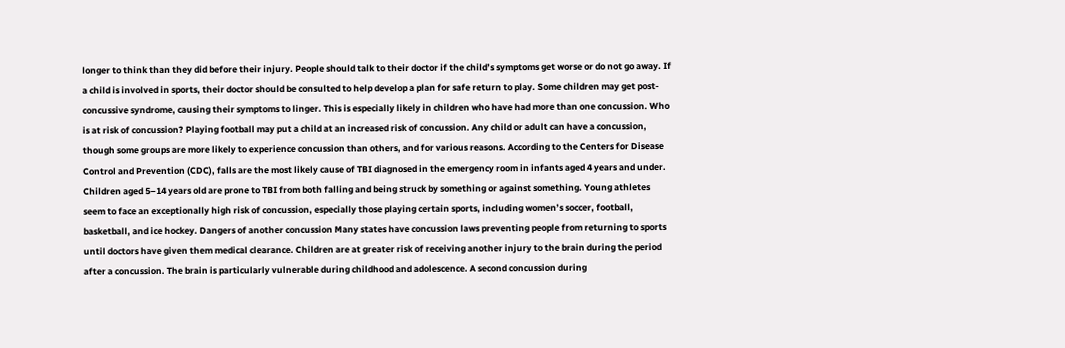longer to think than they did before their injury. People should talk to their doctor if the child’s symptoms get worse or do not go away. If a child is involved in sports, their doctor should be consulted to help develop a plan for safe return to play. Some children may get post-concussive syndrome, causing their symptoms to linger. This is especially likely in children who have had more than one concussion. Who is at risk of concussion? Playing football may put a child at an increased risk of concussion. Any child or adult can have a concussion, though some groups are more likely to experience concussion than others, and for various reasons. According to the Centers for Disease Control and Prevention (CDC), falls are the most likely cause of TBI diagnosed in the emergency room in infants aged 4 years and under. Children aged 5–14 years old are prone to TBI from both falling and being struck by something or against something. Young athletes seem to face an exceptionally high risk of concussion, especially those playing certain sports, including women’s soccer, football, basketball, and ice hockey. Dangers of another concussion Many states have concussion laws preventing people from returning to sports until doctors have given them medical clearance. Children are at greater risk of receiving another injury to the brain during the period after a concussion. The brain is particularly vulnerable during childhood and adolescence. A second concussion during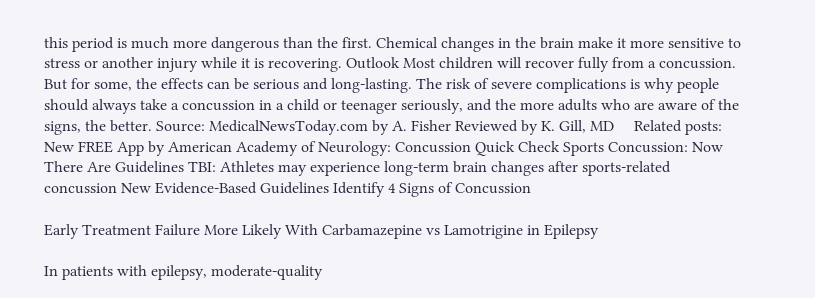this period is much more dangerous than the first. Chemical changes in the brain make it more sensitive to stress or another injury while it is recovering. Outlook Most children will recover fully from a concussion. But for some, the effects can be serious and long-lasting. The risk of severe complications is why people should always take a concussion in a child or teenager seriously, and the more adults who are aware of the signs, the better. Source: MedicalNewsToday.com by A. Fisher Reviewed by K. Gill, MD     Related posts: New FREE App by American Academy of Neurology: Concussion Quick Check Sports Concussion: Now There Are Guidelines TBI: Athletes may experience long-term brain changes after sports-related concussion New Evidence-Based Guidelines Identify 4 Signs of Concussion

Early Treatment Failure More Likely With Carbamazepine vs Lamotrigine in Epilepsy

In patients with epilepsy, moderate-quality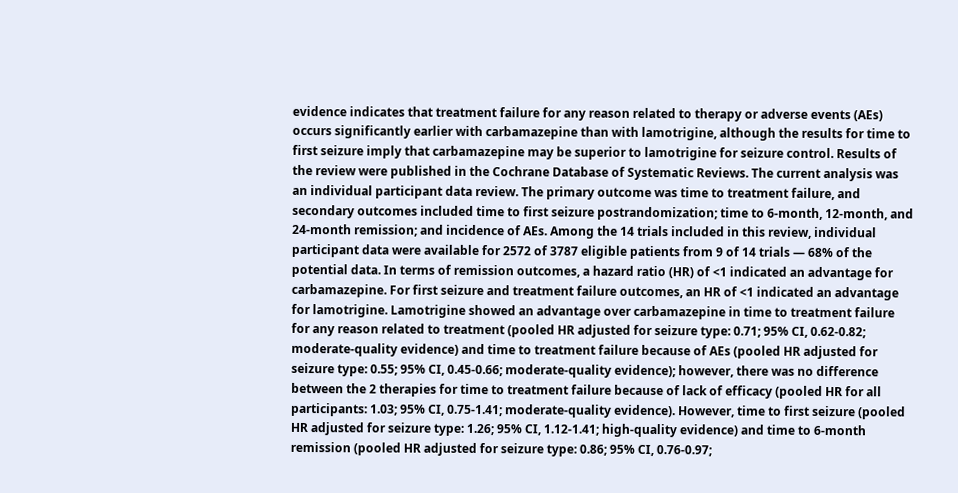evidence indicates that treatment failure for any reason related to therapy or adverse events (AEs) occurs significantly earlier with carbamazepine than with lamotrigine, although the results for time to first seizure imply that carbamazepine may be superior to lamotrigine for seizure control. Results of the review were published in the Cochrane Database of Systematic Reviews. The current analysis was an individual participant data review. The primary outcome was time to treatment failure, and secondary outcomes included time to first seizure postrandomization; time to 6-month, 12-month, and 24-month remission; and incidence of AEs. Among the 14 trials included in this review, individual participant data were available for 2572 of 3787 eligible patients from 9 of 14 trials — 68% of the potential data. In terms of remission outcomes, a hazard ratio (HR) of <1 indicated an advantage for carbamazepine. For first seizure and treatment failure outcomes, an HR of <1 indicated an advantage for lamotrigine. Lamotrigine showed an advantage over carbamazepine in time to treatment failure for any reason related to treatment (pooled HR adjusted for seizure type: 0.71; 95% CI, 0.62-0.82; moderate-quality evidence) and time to treatment failure because of AEs (pooled HR adjusted for seizure type: 0.55; 95% CI, 0.45-0.66; moderate-quality evidence); however, there was no difference between the 2 therapies for time to treatment failure because of lack of efficacy (pooled HR for all participants: 1.03; 95% CI, 0.75-1.41; moderate-quality evidence). However, time to first seizure (pooled HR adjusted for seizure type: 1.26; 95% CI, 1.12-1.41; high-quality evidence) and time to 6-month remission (pooled HR adjusted for seizure type: 0.86; 95% CI, 0.76-0.97;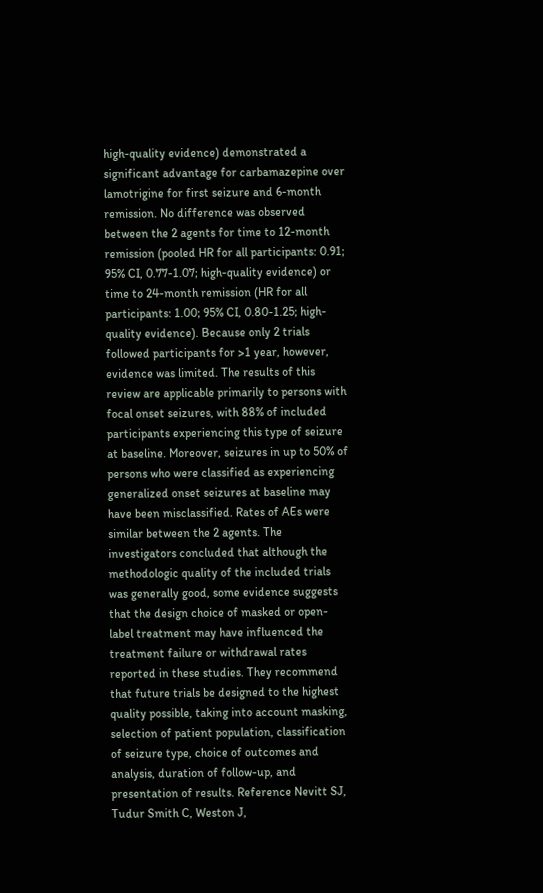high-quality evidence) demonstrated a significant advantage for carbamazepine over lamotrigine for first seizure and 6-month remission. No difference was observed between the 2 agents for time to 12-month remission (pooled HR for all participants: 0.91; 95% CI, 0.77-1.07; high-quality evidence) or time to 24-month remission (HR for all participants: 1.00; 95% CI, 0.80-1.25; high-quality evidence). Because only 2 trials followed participants for >1 year, however, evidence was limited. The results of this review are applicable primarily to persons with focal onset seizures, with 88% of included participants experiencing this type of seizure at baseline. Moreover, seizures in up to 50% of persons who were classified as experiencing generalized onset seizures at baseline may have been misclassified. Rates of AEs were similar between the 2 agents. The investigators concluded that although the methodologic quality of the included trials was generally good, some evidence suggests that the design choice of masked or open-label treatment may have influenced the treatment failure or withdrawal rates reported in these studies. They recommend that future trials be designed to the highest quality possible, taking into account masking, selection of patient population, classification of seizure type, choice of outcomes and analysis, duration of follow-up, and presentation of results. Reference Nevitt SJ, Tudur Smith C, Weston J,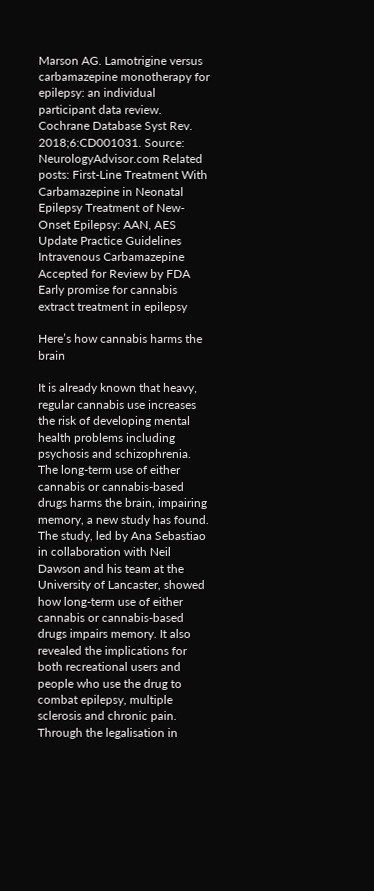Marson AG. Lamotrigine versus carbamazepine monotherapy for epilepsy: an individual participant data review. Cochrane Database Syst Rev. 2018;6:CD001031. Source: NeurologyAdvisor.com Related posts: First-Line Treatment With Carbamazepine in Neonatal Epilepsy Treatment of New-Onset Epilepsy: AAN, AES Update Practice Guidelines Intravenous Carbamazepine Accepted for Review by FDA Early promise for cannabis extract treatment in epilepsy

Here’s how cannabis harms the brain

It is already known that heavy, regular cannabis use increases the risk of developing mental health problems including psychosis and schizophrenia. The long-term use of either cannabis or cannabis-based drugs harms the brain, impairing memory, a new study has found. The study, led by Ana Sebastiao in collaboration with Neil Dawson and his team at the University of Lancaster, showed how long-term use of either cannabis or cannabis-based drugs impairs memory. It also revealed the implications for both recreational users and people who use the drug to combat epilepsy, multiple sclerosis and chronic pain. Through the legalisation in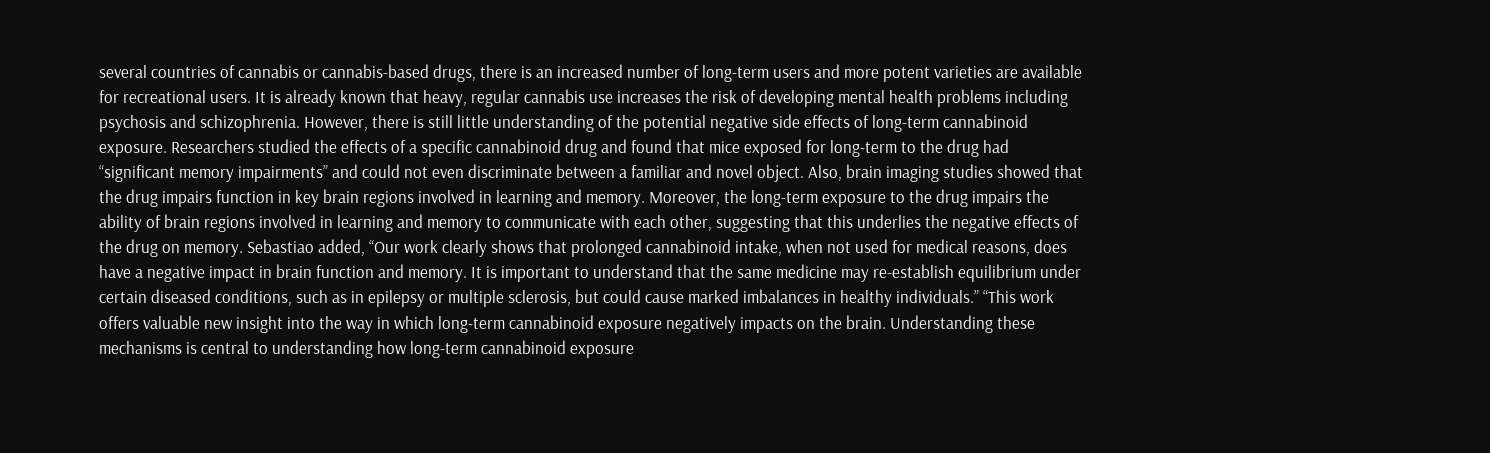several countries of cannabis or cannabis-based drugs, there is an increased number of long-term users and more potent varieties are available for recreational users. It is already known that heavy, regular cannabis use increases the risk of developing mental health problems including psychosis and schizophrenia. However, there is still little understanding of the potential negative side effects of long-term cannabinoid exposure. Researchers studied the effects of a specific cannabinoid drug and found that mice exposed for long-term to the drug had “significant memory impairments” and could not even discriminate between a familiar and novel object. Also, brain imaging studies showed that the drug impairs function in key brain regions involved in learning and memory. Moreover, the long-term exposure to the drug impairs the ability of brain regions involved in learning and memory to communicate with each other, suggesting that this underlies the negative effects of the drug on memory. Sebastiao added, “Our work clearly shows that prolonged cannabinoid intake, when not used for medical reasons, does have a negative impact in brain function and memory. It is important to understand that the same medicine may re-establish equilibrium under certain diseased conditions, such as in epilepsy or multiple sclerosis, but could cause marked imbalances in healthy individuals.” “This work offers valuable new insight into the way in which long-term cannabinoid exposure negatively impacts on the brain. Understanding these mechanisms is central to understanding how long-term cannabinoid exposure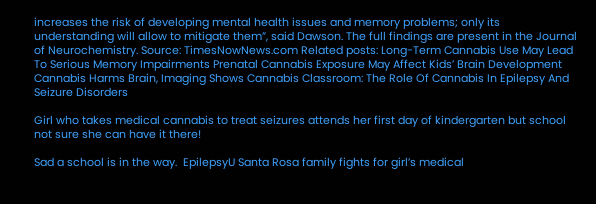increases the risk of developing mental health issues and memory problems; only its understanding will allow to mitigate them”, said Dawson. The full findings are present in the Journal of Neurochemistry. Source: TimesNowNews.com Related posts: Long-Term Cannabis Use May Lead To Serious Memory Impairments Prenatal Cannabis Exposure May Affect Kids’ Brain Development Cannabis Harms Brain, Imaging Shows Cannabis Classroom: The Role Of Cannabis In Epilepsy And Seizure Disorders

Girl who takes medical cannabis to treat seizures attends her first day of kindergarten but school not sure she can have it there!

Sad a school is in the way.  EpilepsyU Santa Rosa family fights for girl’s medical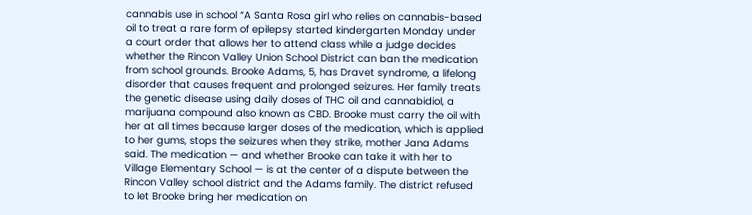cannabis use in school “A Santa Rosa girl who relies on cannabis-based oil to treat a rare form of epilepsy started kindergarten Monday under a court order that allows her to attend class while a judge decides whether the Rincon Valley Union School District can ban the medication from school grounds. Brooke Adams, 5, has Dravet syndrome, a lifelong disorder that causes frequent and prolonged seizures. Her family treats the genetic disease using daily doses of THC oil and cannabidiol, a marijuana compound also known as CBD. Brooke must carry the oil with her at all times because larger doses of the medication, which is applied to her gums, stops the seizures when they strike, mother Jana Adams said. The medication — and whether Brooke can take it with her to Village Elementary School — is at the center of a dispute between the Rincon Valley school district and the Adams family. The district refused to let Brooke bring her medication on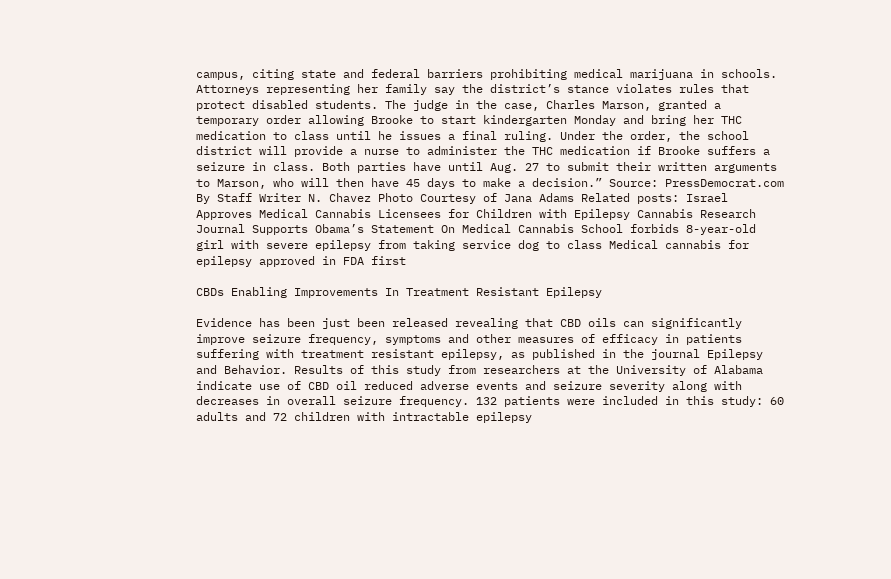campus, citing state and federal barriers prohibiting medical marijuana in schools. Attorneys representing her family say the district’s stance violates rules that protect disabled students. The judge in the case, Charles Marson, granted a temporary order allowing Brooke to start kindergarten Monday and bring her THC medication to class until he issues a final ruling. Under the order, the school district will provide a nurse to administer the THC medication if Brooke suffers a seizure in class. Both parties have until Aug. 27 to submit their written arguments to Marson, who will then have 45 days to make a decision.” Source: PressDemocrat.com By Staff Writer N. Chavez Photo Courtesy of Jana Adams Related posts: Israel Approves Medical Cannabis Licensees for Children with Epilepsy Cannabis Research Journal Supports Obama’s Statement On Medical Cannabis School forbids 8-year-old girl with severe epilepsy from taking service dog to class Medical cannabis for epilepsy approved in FDA first

CBDs Enabling Improvements In Treatment Resistant Epilepsy

Evidence has been just been released revealing that CBD oils can significantly improve seizure frequency, symptoms and other measures of efficacy in patients suffering with treatment resistant epilepsy, as published in the journal Epilepsy and Behavior. Results of this study from researchers at the University of Alabama indicate use of CBD oil reduced adverse events and seizure severity along with decreases in overall seizure frequency. 132 patients were included in this study: 60 adults and 72 children with intractable epilepsy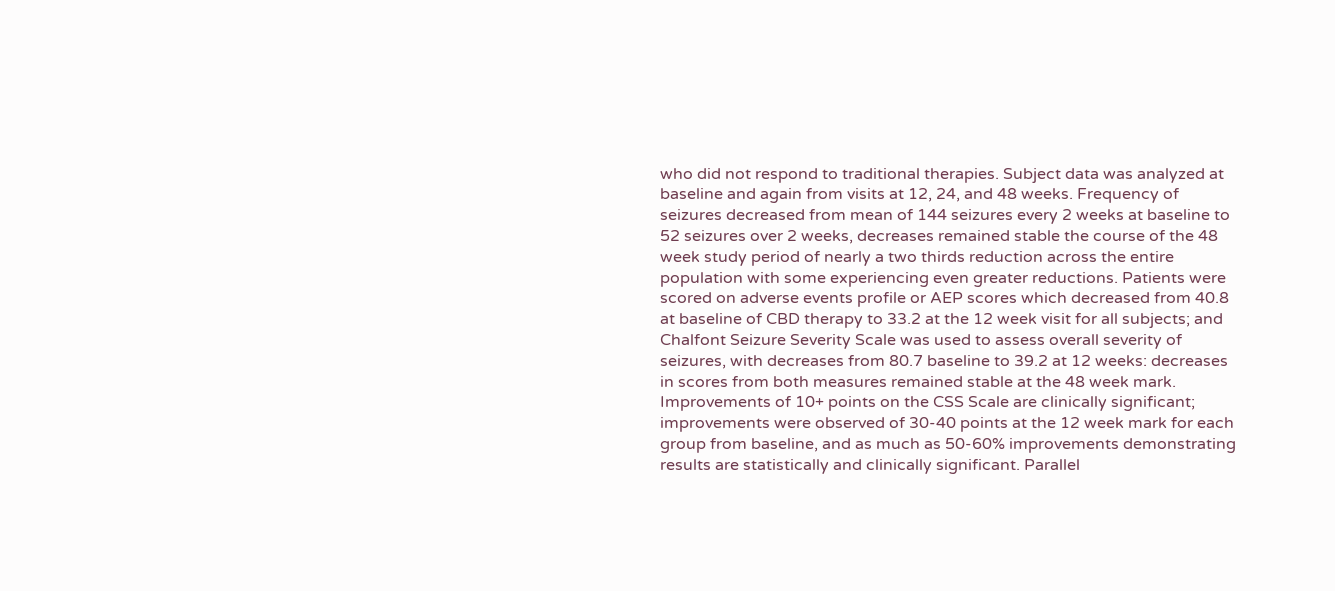who did not respond to traditional therapies. Subject data was analyzed at baseline and again from visits at 12, 24, and 48 weeks. Frequency of seizures decreased from mean of 144 seizures every 2 weeks at baseline to 52 seizures over 2 weeks, decreases remained stable the course of the 48 week study period of nearly a two thirds reduction across the entire population with some experiencing even greater reductions. Patients were scored on adverse events profile or AEP scores which decreased from 40.8 at baseline of CBD therapy to 33.2 at the 12 week visit for all subjects; and Chalfont Seizure Severity Scale was used to assess overall severity of seizures, with decreases from 80.7 baseline to 39.2 at 12 weeks: decreases in scores from both measures remained stable at the 48 week mark. Improvements of 10+ points on the CSS Scale are clinically significant; improvements were observed of 30-40 points at the 12 week mark for each group from baseline, and as much as 50-60% improvements demonstrating results are statistically and clinically significant. Parallel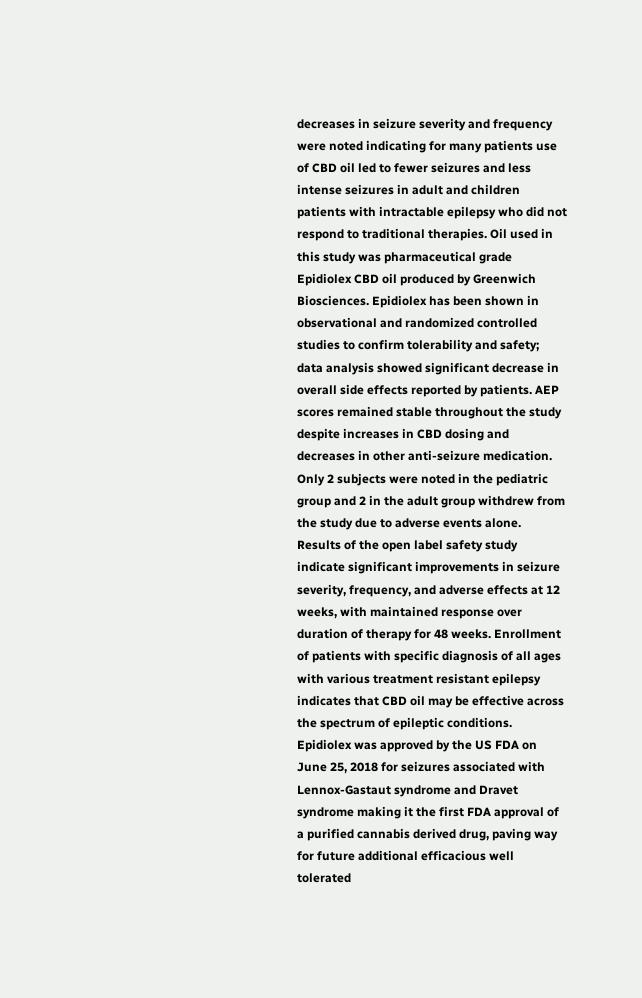decreases in seizure severity and frequency were noted indicating for many patients use of CBD oil led to fewer seizures and less intense seizures in adult and children patients with intractable epilepsy who did not respond to traditional therapies. Oil used in this study was pharmaceutical grade Epidiolex CBD oil produced by Greenwich Biosciences. Epidiolex has been shown in observational and randomized controlled studies to confirm tolerability and safety; data analysis showed significant decrease in overall side effects reported by patients. AEP scores remained stable throughout the study despite increases in CBD dosing and decreases in other anti-seizure medication. Only 2 subjects were noted in the pediatric group and 2 in the adult group withdrew from the study due to adverse events alone. Results of the open label safety study indicate significant improvements in seizure severity, frequency, and adverse effects at 12 weeks, with maintained response over duration of therapy for 48 weeks. Enrollment of patients with specific diagnosis of all ages with various treatment resistant epilepsy indicates that CBD oil may be effective across the spectrum of epileptic conditions. Epidiolex was approved by the US FDA on June 25, 2018 for seizures associated with Lennox-Gastaut syndrome and Dravet syndrome making it the first FDA approval of a purified cannabis derived drug, paving way for future additional efficacious well tolerated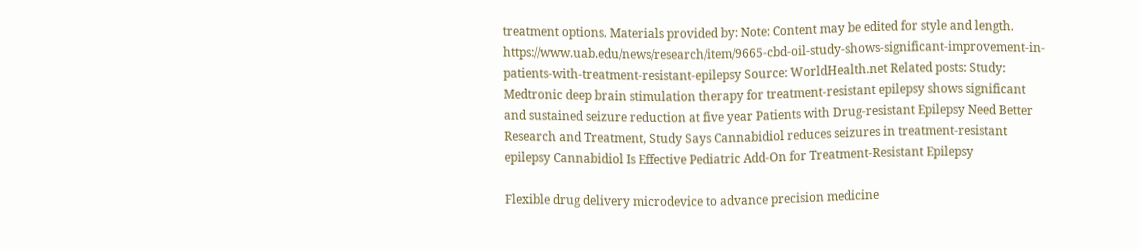treatment options. Materials provided by: Note: Content may be edited for style and length. https://www.uab.edu/news/research/item/9665-cbd-oil-study-shows-significant-improvement-in-patients-with-treatment-resistant-epilepsy Source: WorldHealth.net Related posts: Study: Medtronic deep brain stimulation therapy for treatment-resistant epilepsy shows significant and sustained seizure reduction at five year Patients with Drug-resistant Epilepsy Need Better Research and Treatment, Study Says Cannabidiol reduces seizures in treatment-resistant epilepsy Cannabidiol Is Effective Pediatric Add-On for Treatment-Resistant Epilepsy

Flexible drug delivery microdevice to advance precision medicine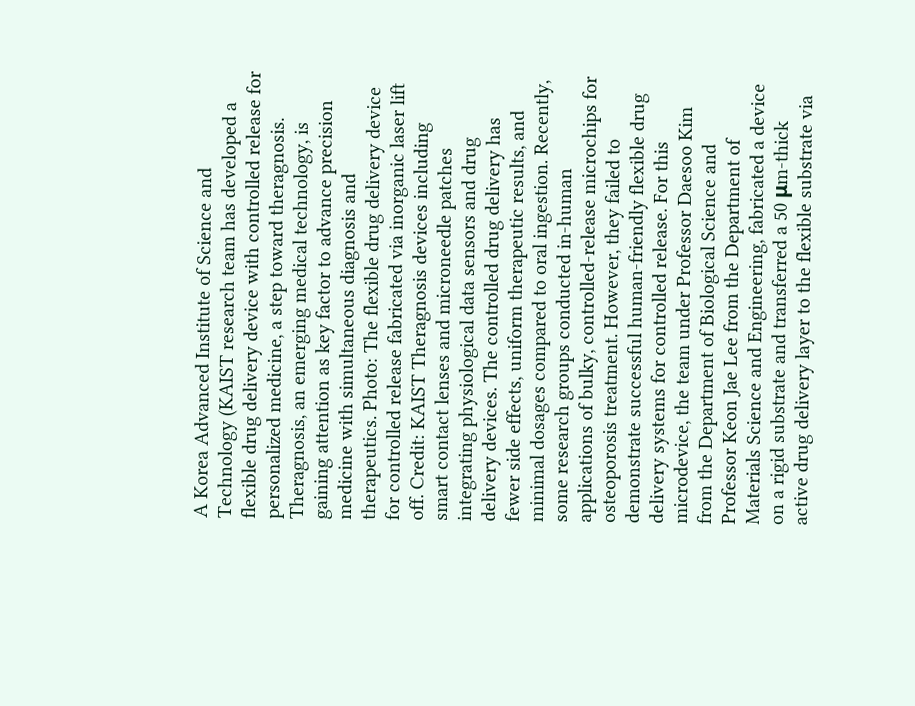A Korea Advanced Institute of Science and Technology (KAIST research team has developed a flexible drug delivery device with controlled release for personalized medicine, a step toward theragnosis. Theragnosis, an emerging medical technology, is gaining attention as key factor to advance precision medicine with simultaneous diagnosis and therapeutics. Photo: The flexible drug delivery device for controlled release fabricated via inorganic laser lift off. Credit: KAIST Theragnosis devices including smart contact lenses and microneedle patches integrating physiological data sensors and drug delivery devices. The controlled drug delivery has fewer side effects, uniform therapeutic results, and minimal dosages compared to oral ingestion. Recently, some research groups conducted in-human applications of bulky, controlled-release microchips for osteoporosis treatment. However, they failed to demonstrate successful human-friendly flexible drug delivery systems for controlled release. For this microdevice, the team under Professor Daesoo Kim from the Department of Biological Science and Professor Keon Jae Lee from the Department of Materials Science and Engineering, fabricated a device on a rigid substrate and transferred a 50 μm-thick active drug delivery layer to the flexible substrate via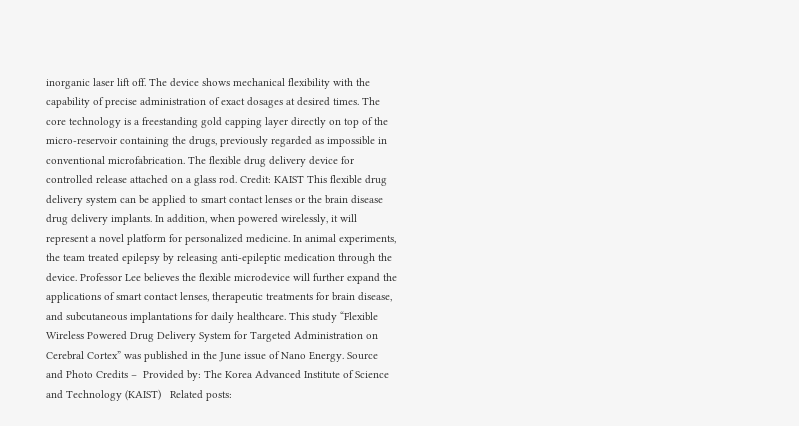inorganic laser lift off. The device shows mechanical flexibility with the capability of precise administration of exact dosages at desired times. The core technology is a freestanding gold capping layer directly on top of the micro-reservoir containing the drugs, previously regarded as impossible in conventional microfabrication. The flexible drug delivery device for controlled release attached on a glass rod. Credit: KAIST This flexible drug delivery system can be applied to smart contact lenses or the brain disease drug delivery implants. In addition, when powered wirelessly, it will represent a novel platform for personalized medicine. In animal experiments, the team treated epilepsy by releasing anti-epileptic medication through the device. Professor Lee believes the flexible microdevice will further expand the applications of smart contact lenses, therapeutic treatments for brain disease, and subcutaneous implantations for daily healthcare. This study “Flexible Wireless Powered Drug Delivery System for Targeted Administration on Cerebral Cortex” was published in the June issue of Nano Energy. Source and Photo Credits –  Provided by: The Korea Advanced Institute of Science and Technology (KAIST)   Related posts: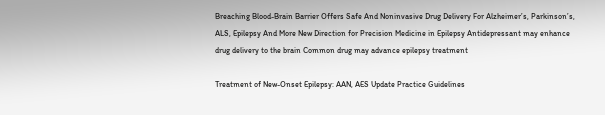Breaching Blood-Brain Barrier Offers Safe And Noninvasive Drug Delivery For Alzheimer’s, Parkinson’s, ALS, Epilepsy And More New Direction for Precision Medicine in Epilepsy Antidepressant may enhance drug delivery to the brain Common drug may advance epilepsy treatment

Treatment of New-Onset Epilepsy: AAN, AES Update Practice Guidelines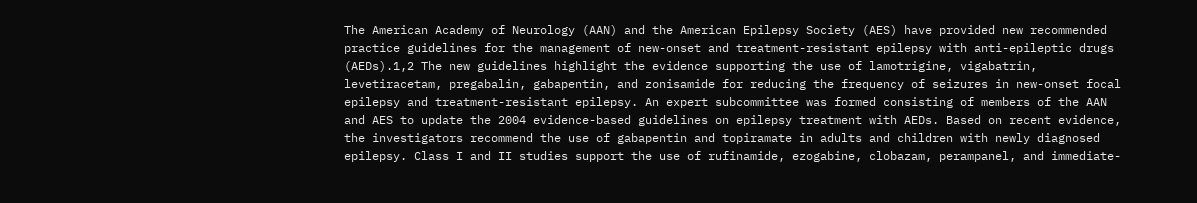The American Academy of Neurology (AAN) and the American Epilepsy Society (AES) have provided new recommended practice guidelines for the management of new-onset and treatment-resistant epilepsy with anti-epileptic drugs (AEDs).1,2 The new guidelines highlight the evidence supporting the use of lamotrigine, vigabatrin, levetiracetam, pregabalin, gabapentin, and zonisamide for reducing the frequency of seizures in new-onset focal epilepsy and treatment-resistant epilepsy. An expert subcommittee was formed consisting of members of the AAN and AES to update the 2004 evidence-based guidelines on epilepsy treatment with AEDs. Based on recent evidence, the investigators recommend the use of gabapentin and topiramate in adults and children with newly diagnosed epilepsy. Class I and II studies support the use of rufinamide, ezogabine, clobazam, perampanel, and immediate-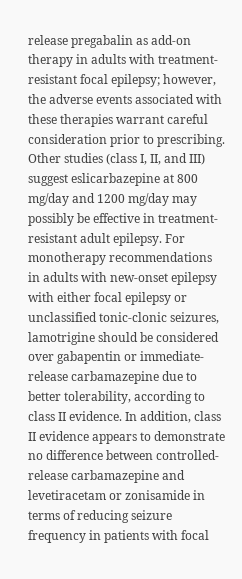release pregabalin as add-on therapy in adults with treatment-resistant focal epilepsy; however, the adverse events associated with these therapies warrant careful consideration prior to prescribing. Other studies (class I, II, and III) suggest eslicarbazepine at 800 mg/day and 1200 mg/day may possibly be effective in treatment-resistant adult epilepsy. For monotherapy recommendations in adults with new-onset epilepsy with either focal epilepsy or unclassified tonic-clonic seizures, lamotrigine should be considered over gabapentin or immediate-release carbamazepine due to better tolerability, according to class II evidence. In addition, class II evidence appears to demonstrate no difference between controlled-release carbamazepine and levetiracetam or zonisamide in terms of reducing seizure frequency in patients with focal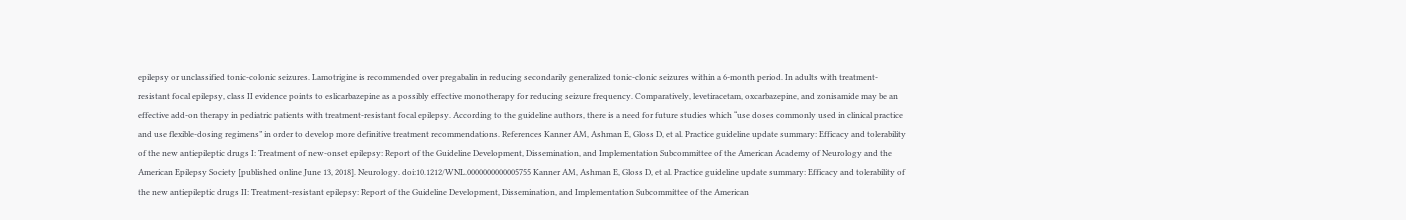epilepsy or unclassified tonic-colonic seizures. Lamotrigine is recommended over pregabalin in reducing secondarily generalized tonic-clonic seizures within a 6-month period. In adults with treatment-resistant focal epilepsy, class II evidence points to eslicarbazepine as a possibly effective monotherapy for reducing seizure frequency. Comparatively, levetiracetam, oxcarbazepine, and zonisamide may be an effective add-on therapy in pediatric patients with treatment-resistant focal epilepsy. According to the guideline authors, there is a need for future studies which “use doses commonly used in clinical practice and use flexible-dosing regimens” in order to develop more definitive treatment recommendations. References Kanner AM, Ashman E, Gloss D, et al. Practice guideline update summary: Efficacy and tolerability of the new antiepileptic drugs I: Treatment of new-onset epilepsy: Report of the Guideline Development, Dissemination, and Implementation Subcommittee of the American Academy of Neurology and the American Epilepsy Society [published online June 13, 2018]. Neurology. doi:10.1212/WNL.0000000000005755 Kanner AM, Ashman E, Gloss D, et al. Practice guideline update summary: Efficacy and tolerability of the new antiepileptic drugs II: Treatment-resistant epilepsy: Report of the Guideline Development, Dissemination, and Implementation Subcommittee of the American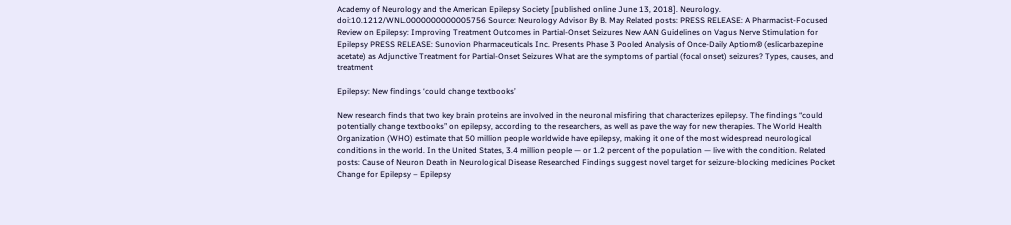Academy of Neurology and the American Epilepsy Society [published online June 13, 2018]. Neurology. doi:10.1212/WNL.0000000000005756 Source: Neurology Advisor By B. May Related posts: PRESS RELEASE: A Pharmacist-Focused Review on Epilepsy: Improving Treatment Outcomes in Partial-Onset Seizures New AAN Guidelines on Vagus Nerve Stimulation for Epilepsy PRESS RELEASE: Sunovion Pharmaceuticals Inc. Presents Phase 3 Pooled Analysis of Once-Daily Aptiom® (eslicarbazepine acetate) as Adjunctive Treatment for Partial-Onset Seizures What are the symptoms of partial (focal onset) seizures? Types, causes, and treatment

Epilepsy: New findings ‘could change textbooks’

New research finds that two key brain proteins are involved in the neuronal misfiring that characterizes epilepsy. The findings “could potentially change textbooks” on epilepsy, according to the researchers, as well as pave the way for new therapies. The World Health Organization (WHO) estimate that 50 million people worldwide have epilepsy, making it one of the most widespread neurological conditions in the world. In the United States, 3.4 million people — or 1.2 percent of the population — live with the condition. Related posts: Cause of Neuron Death in Neurological Disease Researched Findings suggest novel target for seizure-blocking medicines Pocket Change for Epilepsy – Epilepsy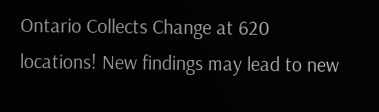Ontario Collects Change at 620 locations! New findings may lead to new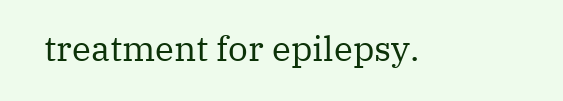treatment for epilepsy.